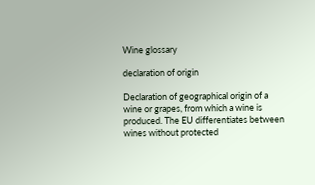Wine glossary

declaration of origin

Declaration of geographical origin of a wine or grapes, from which a wine is produced. The EU differentiates between wines without protected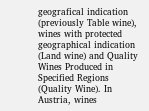geografical indication (previously Table wine), wines with protected geographical indication (Land wine) and Quality Wines Produced in Specified Regions (Quality Wine). In Austria, wines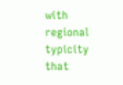with regional typicity that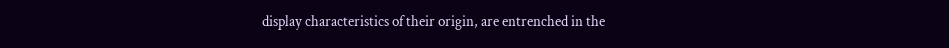display characteristics of their origin, are entrenched in the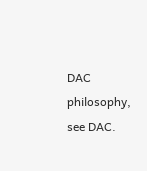DAC philosophy, see DAC.